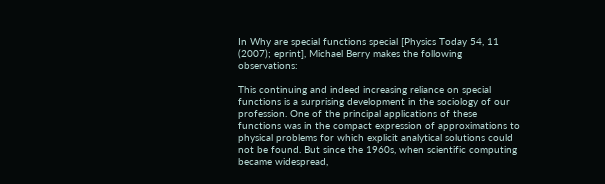In Why are special functions special [Physics Today 54, 11 (2007); eprint], Michael Berry makes the following observations:

This continuing and indeed increasing reliance on special functions is a surprising development in the sociology of our profession. One of the principal applications of these functions was in the compact expression of approximations to physical problems for which explicit analytical solutions could not be found. But since the 1960s, when scientific computing became widespread,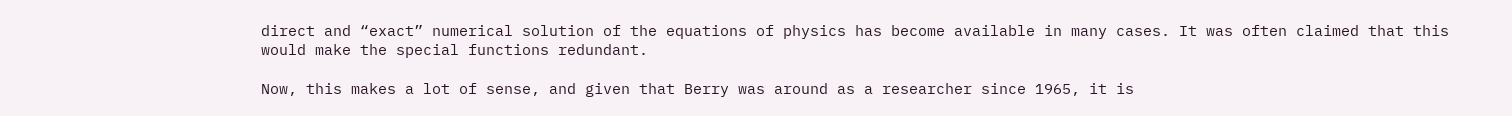direct and “exact” numerical solution of the equations of physics has become available in many cases. It was often claimed that this would make the special functions redundant.

Now, this makes a lot of sense, and given that Berry was around as a researcher since 1965, it is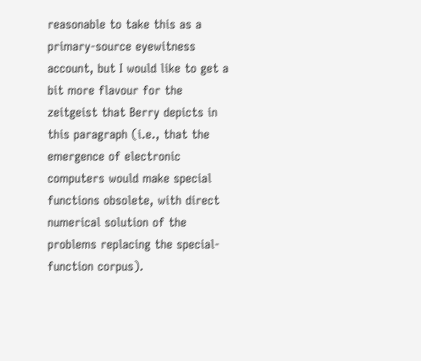reasonable to take this as a primary-source eyewitness account, but I would like to get a bit more flavour for the zeitgeist that Berry depicts in this paragraph (i.e., that the emergence of electronic computers would make special functions obsolete, with direct numerical solution of the problems replacing the special-function corpus).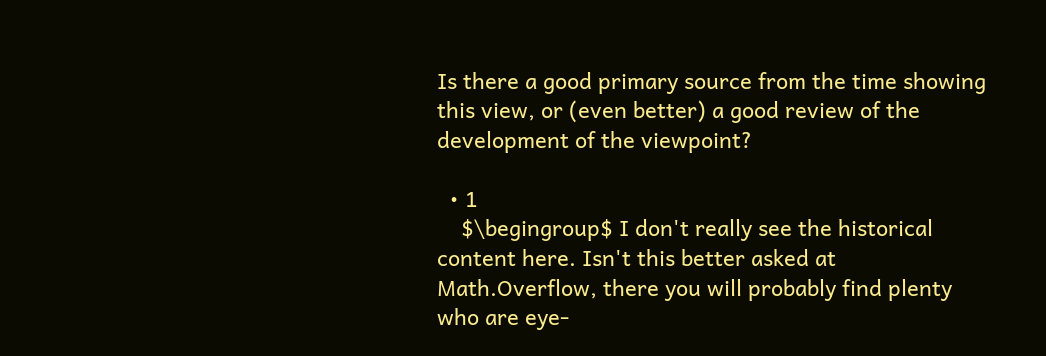Is there a good primary source from the time showing this view, or (even better) a good review of the development of the viewpoint?

  • 1
    $\begingroup$ I don't really see the historical content here. Isn't this better asked at Math.Overflow, there you will probably find plenty who are eye-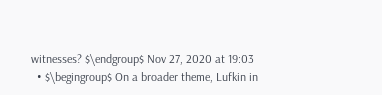witnesses? $\endgroup$ Nov 27, 2020 at 19:03
  • $\begingroup$ On a broader theme, Lufkin in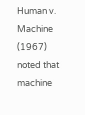Human v. Machine (1967) noted that machine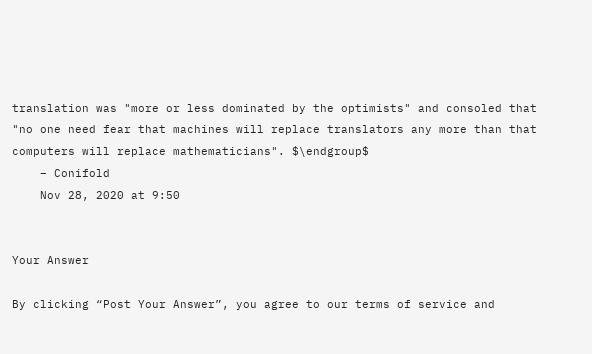translation was "more or less dominated by the optimists" and consoled that "no one need fear that machines will replace translators any more than that computers will replace mathematicians". $\endgroup$
    – Conifold
    Nov 28, 2020 at 9:50


Your Answer

By clicking “Post Your Answer”, you agree to our terms of service and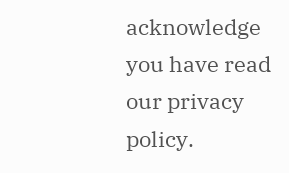acknowledge you have read our privacy policy.